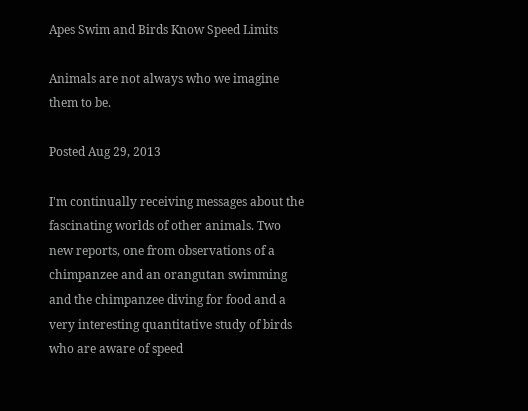Apes Swim and Birds Know Speed Limits

Animals are not always who we imagine them to be.

Posted Aug 29, 2013

I'm continually receiving messages about the fascinating worlds of other animals. Two new reports, one from observations of a chimpanzee and an orangutan swimming and the chimpanzee diving for food and a very interesting quantitative study of birds who are aware of speed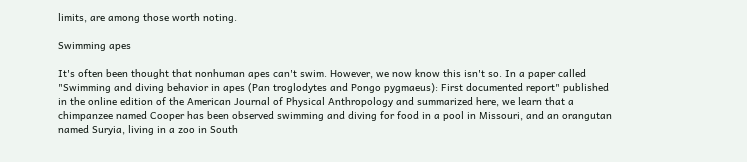limits, are among those worth noting.

Swimming apes

It's often been thought that nonhuman apes can't swim. However, we now know this isn't so. In a paper called "Swimming and diving behavior in apes (Pan troglodytes and Pongo pygmaeus): First documented report" published in the online edition of the American Journal of Physical Anthropology and summarized here, we learn that a chimpanzee named Cooper has been observed swimming and diving for food in a pool in Missouri, and an orangutan named Suryia, living in a zoo in South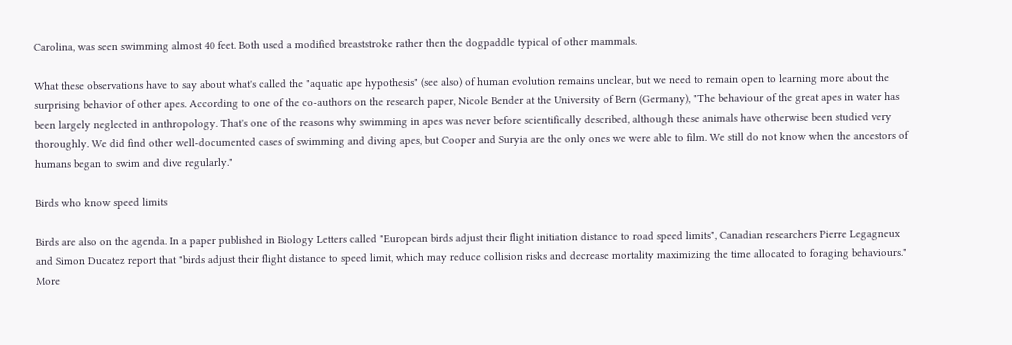Carolina, was seen swimming almost 40 feet. Both used a modified breaststroke rather then the dogpaddle typical of other mammals.

What these observations have to say about what's called the "aquatic ape hypothesis" (see also) of human evolution remains unclear, but we need to remain open to learning more about the surprising behavior of other apes. According to one of the co-authors on the research paper, Nicole Bender at the University of Bern (Germany), "The behaviour of the great apes in water has been largely neglected in anthropology. That's one of the reasons why swimming in apes was never before scientifically described, although these animals have otherwise been studied very thoroughly. We did find other well-documented cases of swimming and diving apes, but Cooper and Suryia are the only ones we were able to film. We still do not know when the ancestors of humans began to swim and dive regularly."

Birds who know speed limits

Birds are also on the agenda. In a paper published in Biology Letters called "European birds adjust their flight initiation distance to road speed limits", Canadian researchers Pierre Legagneux and Simon Ducatez report that "birds adjust their flight distance to speed limit, which may reduce collision risks and decrease mortality maximizing the time allocated to foraging behaviours." More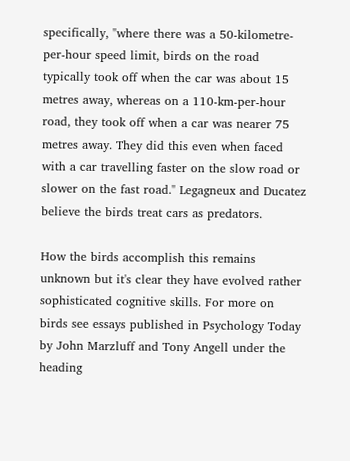specifically, "where there was a 50-kilometre-per-hour speed limit, birds on the road typically took off when the car was about 15 metres away, whereas on a 110-km-per-hour road, they took off when a car was nearer 75 metres away. They did this even when faced with a car travelling faster on the slow road or slower on the fast road." Legagneux and Ducatez believe the birds treat cars as predators.

How the birds accomplish this remains unknown but it's clear they have evolved rather sophisticated cognitive skills. For more on birds see essays published in Psychology Today by John Marzluff and Tony Angell under the heading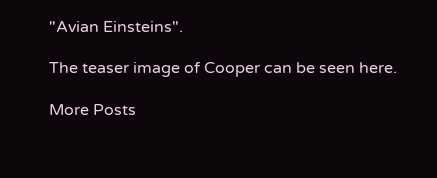"Avian Einsteins".

The teaser image of Cooper can be seen here.

More Posts